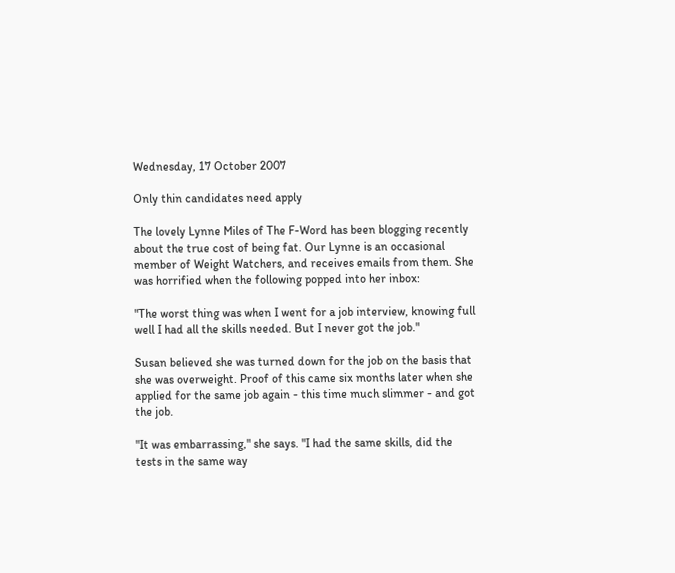Wednesday, 17 October 2007

Only thin candidates need apply

The lovely Lynne Miles of The F-Word has been blogging recently about the true cost of being fat. Our Lynne is an occasional member of Weight Watchers, and receives emails from them. She was horrified when the following popped into her inbox:

"The worst thing was when I went for a job interview, knowing full well I had all the skills needed. But I never got the job."

Susan believed she was turned down for the job on the basis that she was overweight. Proof of this came six months later when she applied for the same job again - this time much slimmer - and got the job.

"It was embarrassing," she says. "I had the same skills, did the tests in the same way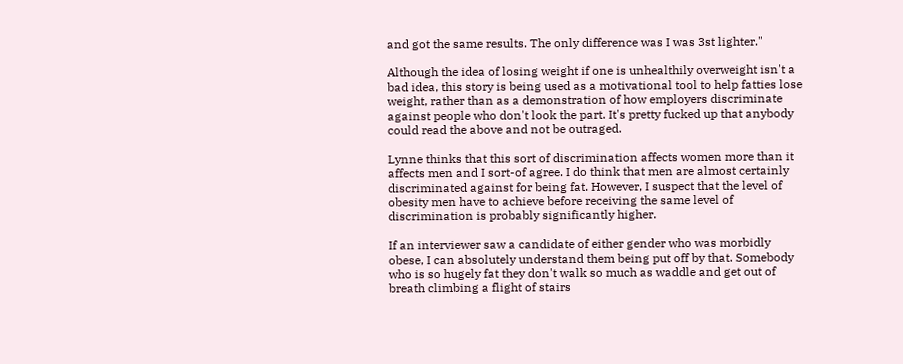and got the same results. The only difference was I was 3st lighter."

Although the idea of losing weight if one is unhealthily overweight isn't a bad idea, this story is being used as a motivational tool to help fatties lose weight, rather than as a demonstration of how employers discriminate against people who don't look the part. It's pretty fucked up that anybody could read the above and not be outraged.

Lynne thinks that this sort of discrimination affects women more than it affects men and I sort-of agree. I do think that men are almost certainly discriminated against for being fat. However, I suspect that the level of obesity men have to achieve before receiving the same level of discrimination is probably significantly higher.

If an interviewer saw a candidate of either gender who was morbidly obese, I can absolutely understand them being put off by that. Somebody who is so hugely fat they don't walk so much as waddle and get out of breath climbing a flight of stairs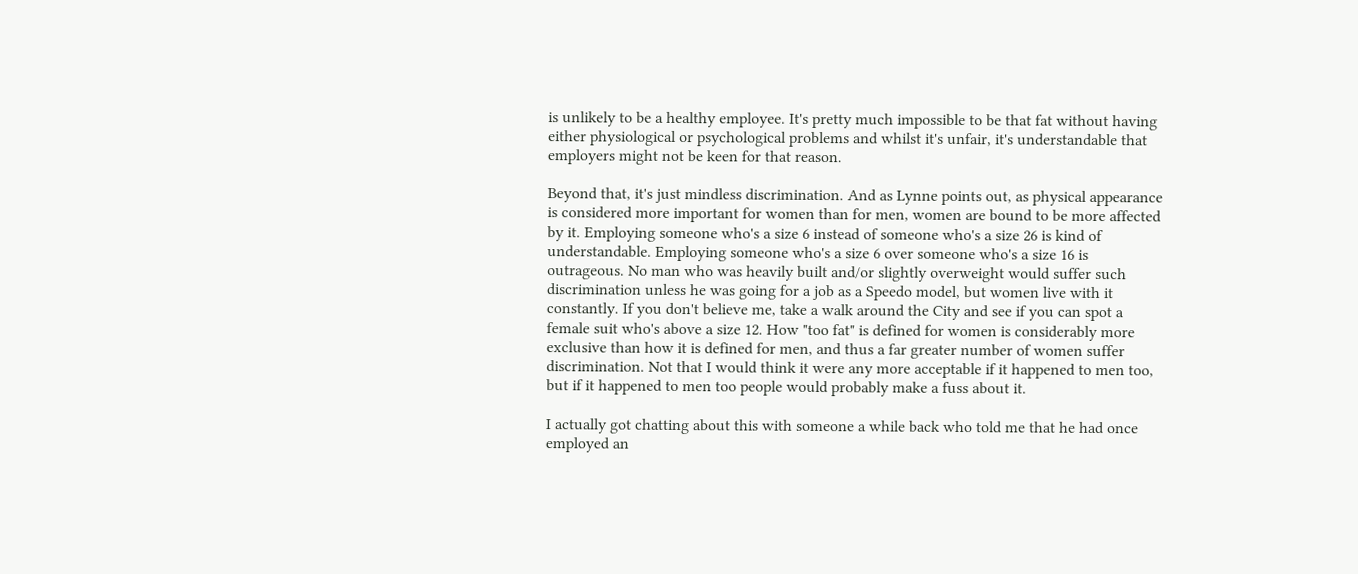is unlikely to be a healthy employee. It's pretty much impossible to be that fat without having either physiological or psychological problems and whilst it's unfair, it's understandable that employers might not be keen for that reason.

Beyond that, it's just mindless discrimination. And as Lynne points out, as physical appearance is considered more important for women than for men, women are bound to be more affected by it. Employing someone who's a size 6 instead of someone who's a size 26 is kind of understandable. Employing someone who's a size 6 over someone who's a size 16 is outrageous. No man who was heavily built and/or slightly overweight would suffer such discrimination unless he was going for a job as a Speedo model, but women live with it constantly. If you don't believe me, take a walk around the City and see if you can spot a female suit who's above a size 12. How "too fat" is defined for women is considerably more exclusive than how it is defined for men, and thus a far greater number of women suffer discrimination. Not that I would think it were any more acceptable if it happened to men too, but if it happened to men too people would probably make a fuss about it.

I actually got chatting about this with someone a while back who told me that he had once employed an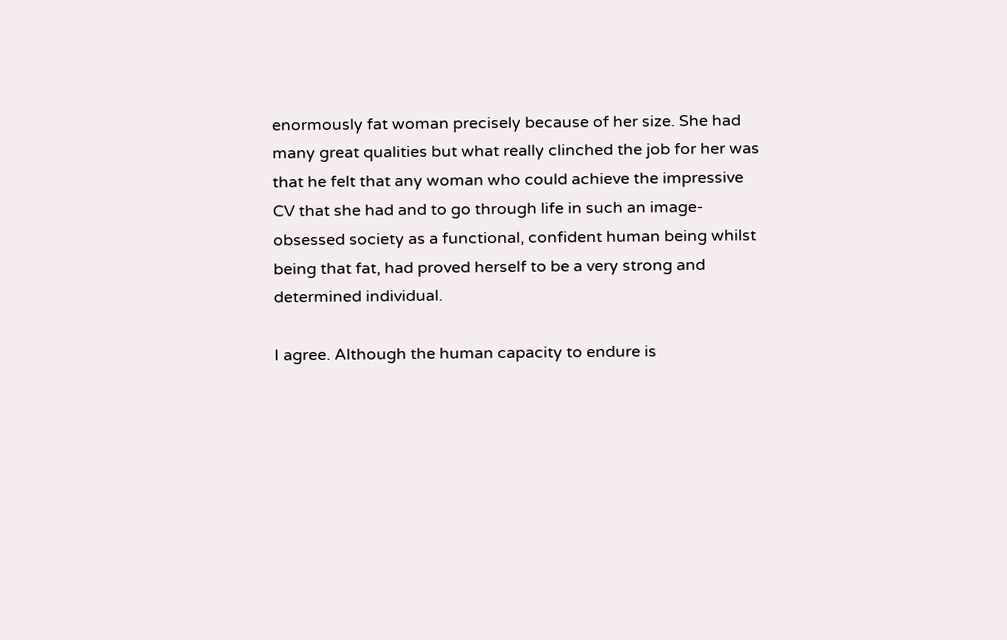enormously fat woman precisely because of her size. She had many great qualities but what really clinched the job for her was that he felt that any woman who could achieve the impressive CV that she had and to go through life in such an image-obsessed society as a functional, confident human being whilst being that fat, had proved herself to be a very strong and determined individual.

I agree. Although the human capacity to endure is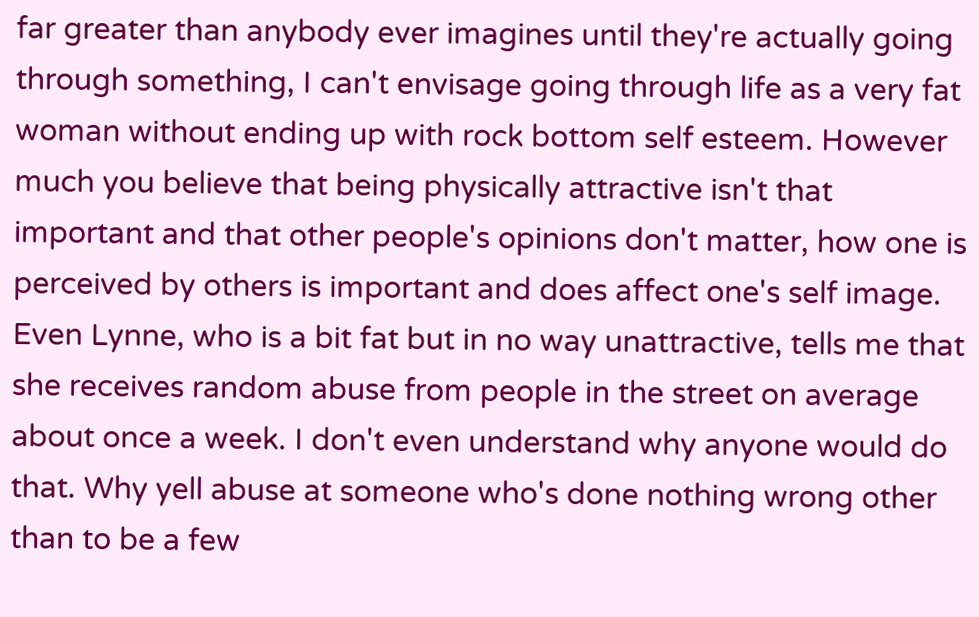far greater than anybody ever imagines until they're actually going through something, I can't envisage going through life as a very fat woman without ending up with rock bottom self esteem. However much you believe that being physically attractive isn't that important and that other people's opinions don't matter, how one is perceived by others is important and does affect one's self image. Even Lynne, who is a bit fat but in no way unattractive, tells me that she receives random abuse from people in the street on average about once a week. I don't even understand why anyone would do that. Why yell abuse at someone who's done nothing wrong other than to be a few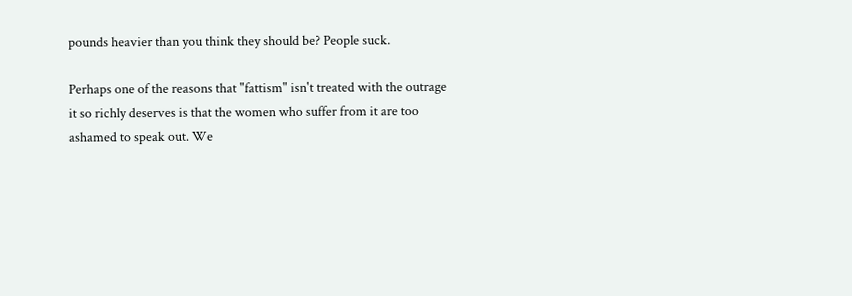pounds heavier than you think they should be? People suck.

Perhaps one of the reasons that "fattism" isn't treated with the outrage it so richly deserves is that the women who suffer from it are too ashamed to speak out. We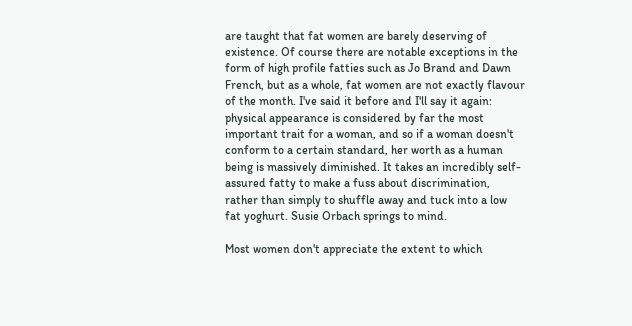are taught that fat women are barely deserving of existence. Of course there are notable exceptions in the form of high profile fatties such as Jo Brand and Dawn French, but as a whole, fat women are not exactly flavour of the month. I've said it before and I'll say it again: physical appearance is considered by far the most important trait for a woman, and so if a woman doesn't conform to a certain standard, her worth as a human being is massively diminished. It takes an incredibly self-assured fatty to make a fuss about discrimination, rather than simply to shuffle away and tuck into a low fat yoghurt. Susie Orbach springs to mind.

Most women don't appreciate the extent to which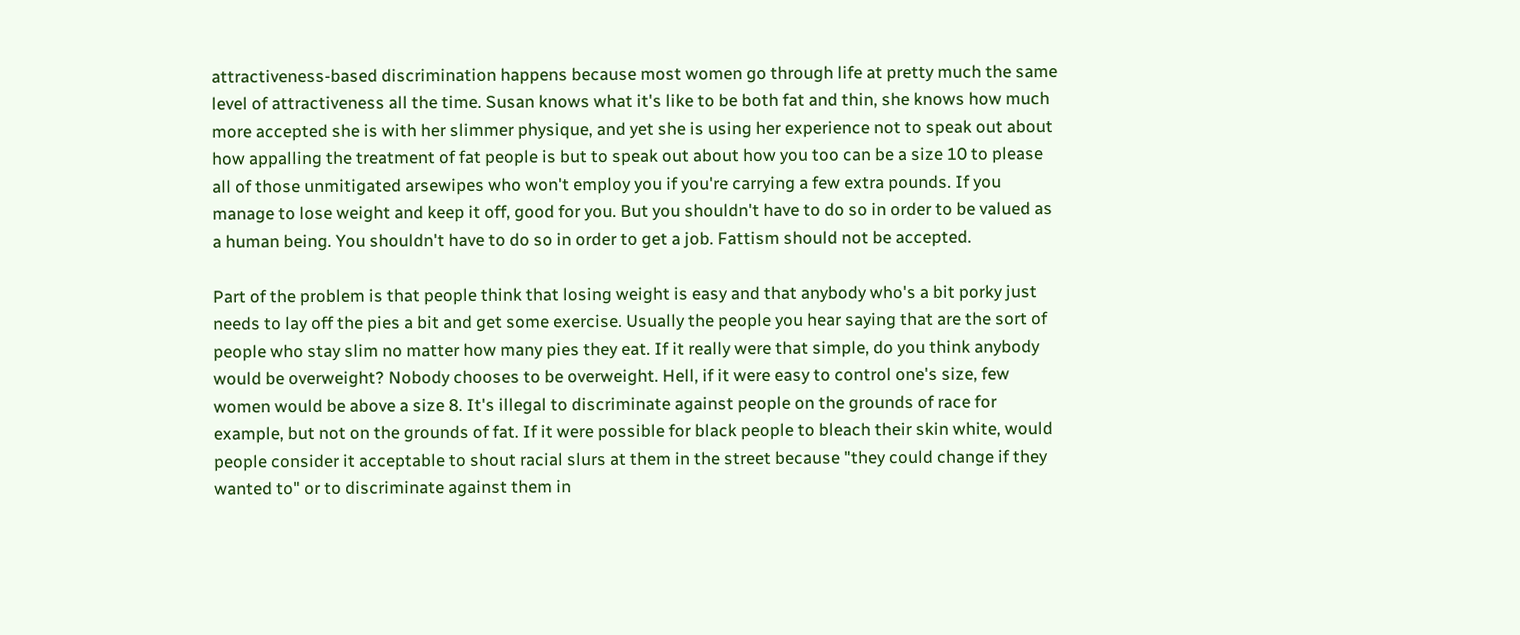attractiveness-based discrimination happens because most women go through life at pretty much the same level of attractiveness all the time. Susan knows what it's like to be both fat and thin, she knows how much more accepted she is with her slimmer physique, and yet she is using her experience not to speak out about how appalling the treatment of fat people is but to speak out about how you too can be a size 10 to please all of those unmitigated arsewipes who won't employ you if you're carrying a few extra pounds. If you manage to lose weight and keep it off, good for you. But you shouldn't have to do so in order to be valued as a human being. You shouldn't have to do so in order to get a job. Fattism should not be accepted.

Part of the problem is that people think that losing weight is easy and that anybody who's a bit porky just needs to lay off the pies a bit and get some exercise. Usually the people you hear saying that are the sort of people who stay slim no matter how many pies they eat. If it really were that simple, do you think anybody would be overweight? Nobody chooses to be overweight. Hell, if it were easy to control one's size, few women would be above a size 8. It's illegal to discriminate against people on the grounds of race for example, but not on the grounds of fat. If it were possible for black people to bleach their skin white, would people consider it acceptable to shout racial slurs at them in the street because "they could change if they wanted to" or to discriminate against them in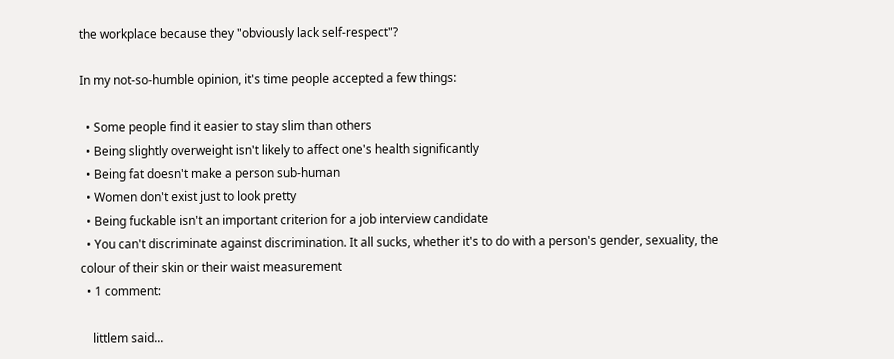the workplace because they "obviously lack self-respect"?

In my not-so-humble opinion, it's time people accepted a few things:

  • Some people find it easier to stay slim than others
  • Being slightly overweight isn't likely to affect one's health significantly
  • Being fat doesn't make a person sub-human
  • Women don't exist just to look pretty
  • Being fuckable isn't an important criterion for a job interview candidate
  • You can't discriminate against discrimination. It all sucks, whether it's to do with a person's gender, sexuality, the colour of their skin or their waist measurement
  • 1 comment:

    littlem said...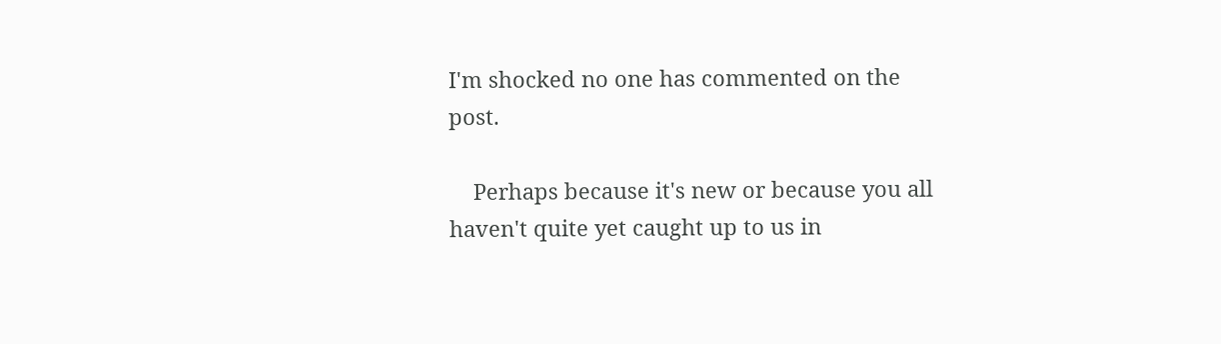I'm shocked no one has commented on the post.

    Perhaps because it's new or because you all haven't quite yet caught up to us in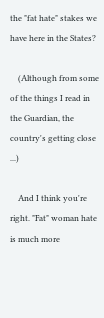the "fat hate" stakes we have here in the States?

    (Although from some of the things I read in the Guardian, the country's getting close ...)

    And I think you're right. "Fat" woman hate is much more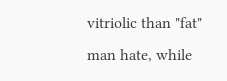vitriolic than "fat" man hate, while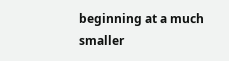beginning at a much smaller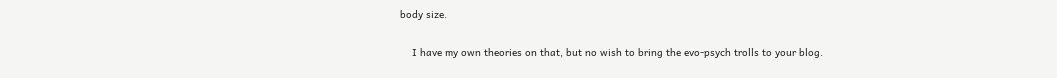body size.

    I have my own theories on that, but no wish to bring the evo-psych trolls to your blog.